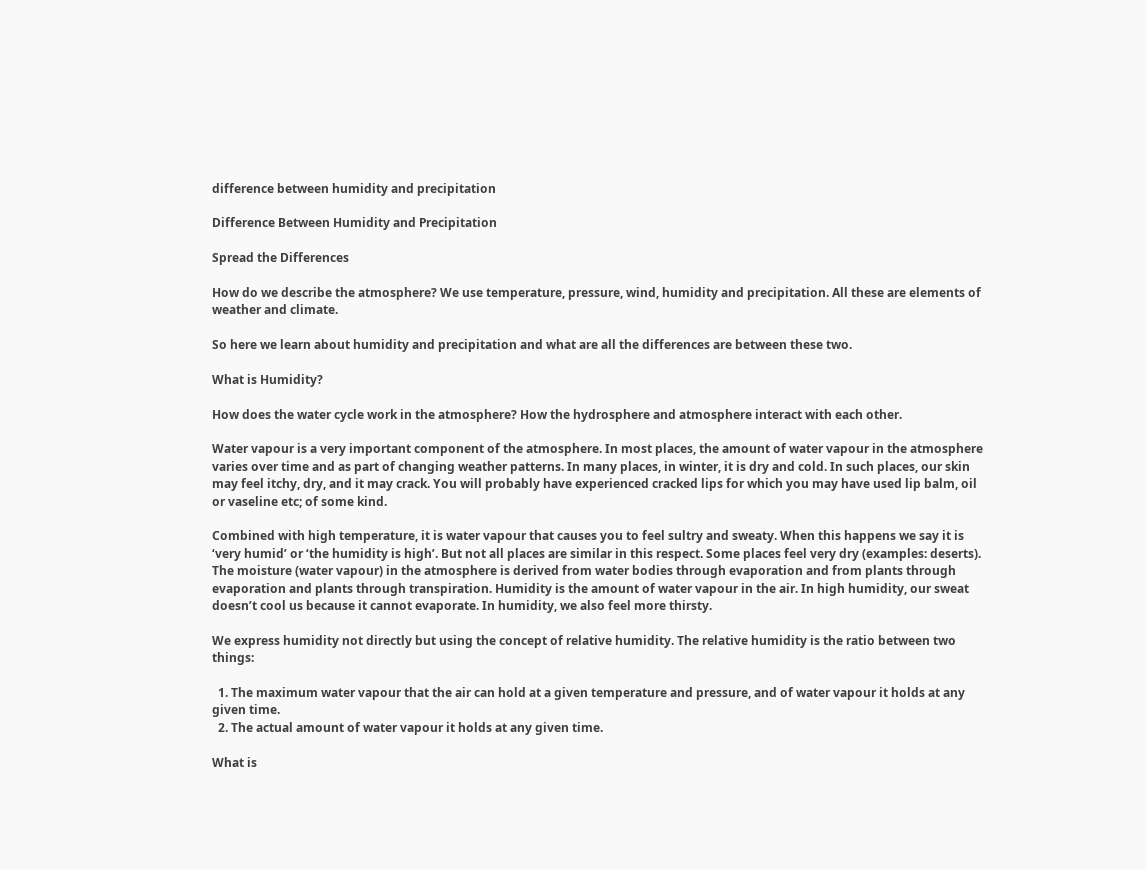difference between humidity and precipitation

Difference Between Humidity and Precipitation

Spread the Differences

How do we describe the atmosphere? We use temperature, pressure, wind, humidity and precipitation. All these are elements of weather and climate.

So here we learn about humidity and precipitation and what are all the differences are between these two.

What is Humidity?

How does the water cycle work in the atmosphere? How the hydrosphere and atmosphere interact with each other.

Water vapour is a very important component of the atmosphere. In most places, the amount of water vapour in the atmosphere varies over time and as part of changing weather patterns. In many places, in winter, it is dry and cold. In such places, our skin may feel itchy, dry, and it may crack. You will probably have experienced cracked lips for which you may have used lip balm, oil or vaseline etc; of some kind.

Combined with high temperature, it is water vapour that causes you to feel sultry and sweaty. When this happens we say it is ‘very humid’ or ‘the humidity is high’. But not all places are similar in this respect. Some places feel very dry (examples: deserts). The moisture (water vapour) in the atmosphere is derived from water bodies through evaporation and from plants through evaporation and plants through transpiration. Humidity is the amount of water vapour in the air. In high humidity, our sweat doesn’t cool us because it cannot evaporate. In humidity, we also feel more thirsty.

We express humidity not directly but using the concept of relative humidity. The relative humidity is the ratio between two things:

  1. The maximum water vapour that the air can hold at a given temperature and pressure, and of water vapour it holds at any given time.
  2. The actual amount of water vapour it holds at any given time.

What is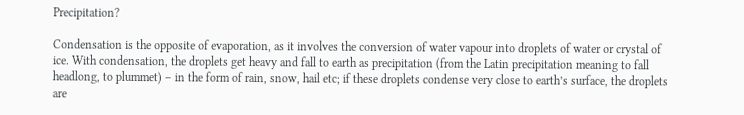Precipitation?

Condensation is the opposite of evaporation, as it involves the conversion of water vapour into droplets of water or crystal of ice. With condensation, the droplets get heavy and fall to earth as precipitation (from the Latin precipitation meaning to fall headlong, to plummet) – in the form of rain, snow, hail etc; if these droplets condense very close to earth’s surface, the droplets are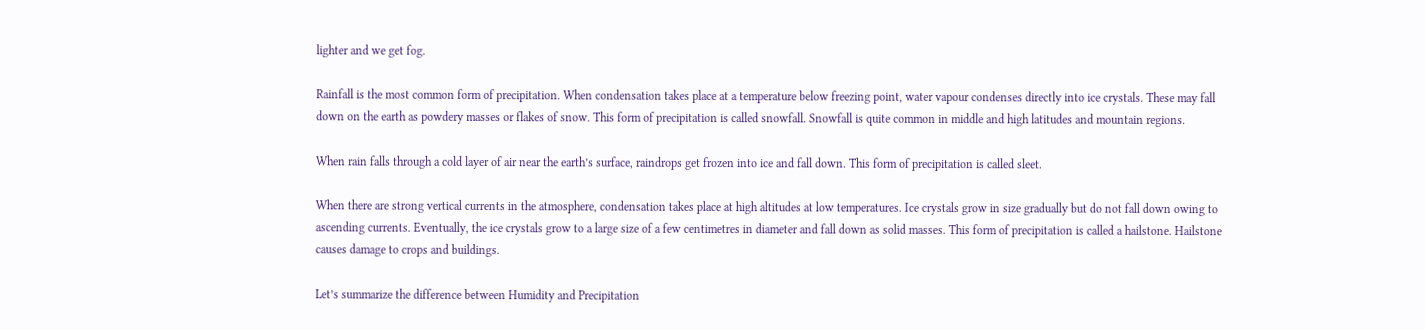lighter and we get fog.

Rainfall is the most common form of precipitation. When condensation takes place at a temperature below freezing point, water vapour condenses directly into ice crystals. These may fall down on the earth as powdery masses or flakes of snow. This form of precipitation is called snowfall. Snowfall is quite common in middle and high latitudes and mountain regions.

When rain falls through a cold layer of air near the earth’s surface, raindrops get frozen into ice and fall down. This form of precipitation is called sleet.

When there are strong vertical currents in the atmosphere, condensation takes place at high altitudes at low temperatures. Ice crystals grow in size gradually but do not fall down owing to ascending currents. Eventually, the ice crystals grow to a large size of a few centimetres in diameter and fall down as solid masses. This form of precipitation is called a hailstone. Hailstone causes damage to crops and buildings.

Let’s summarize the difference between Humidity and Precipitation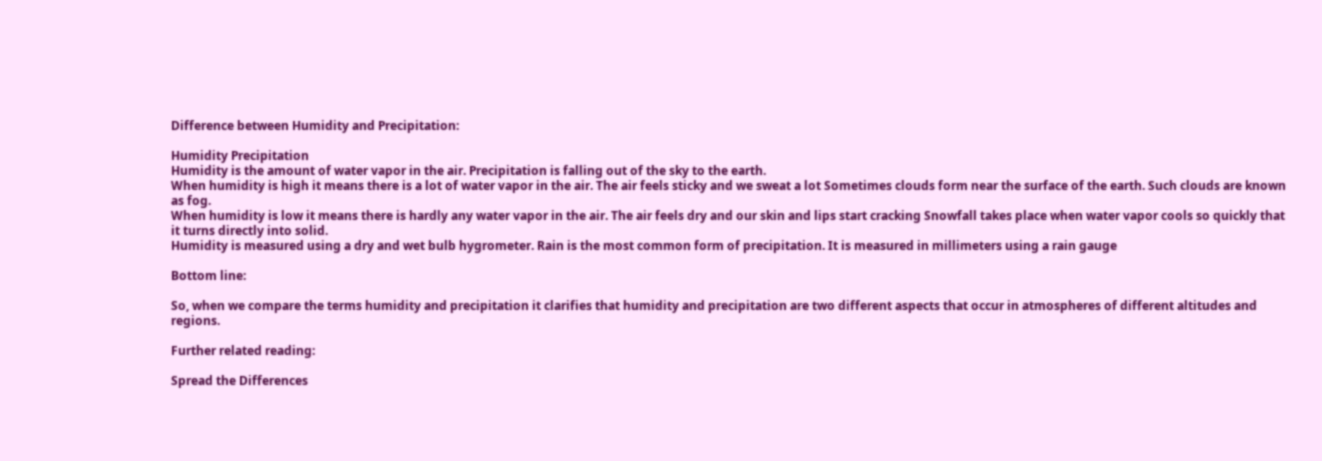Difference between Humidity and Precipitation:

Humidity Precipitation
Humidity is the amount of water vapor in the air. Precipitation is falling out of the sky to the earth.
When humidity is high it means there is a lot of water vapor in the air. The air feels sticky and we sweat a lot Sometimes clouds form near the surface of the earth. Such clouds are known as fog.
When humidity is low it means there is hardly any water vapor in the air. The air feels dry and our skin and lips start cracking Snowfall takes place when water vapor cools so quickly that it turns directly into solid.
Humidity is measured using a dry and wet bulb hygrometer. Rain is the most common form of precipitation. It is measured in millimeters using a rain gauge

Bottom line:

So, when we compare the terms humidity and precipitation it clarifies that humidity and precipitation are two different aspects that occur in atmospheres of different altitudes and regions.

Further related reading:

Spread the Differences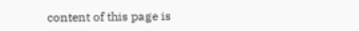content of this page is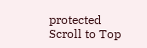protected
Scroll to Top